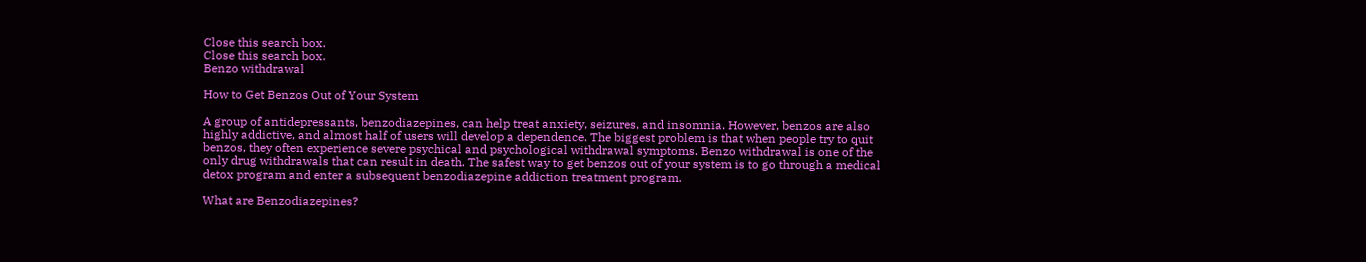Close this search box.
Close this search box.
Benzo withdrawal

How to Get Benzos Out of Your System

A group of antidepressants, benzodiazepines, can help treat anxiety, seizures, and insomnia. However, benzos are also highly addictive, and almost half of users will develop a dependence. The biggest problem is that when people try to quit benzos, they often experience severe psychical and psychological withdrawal symptoms. Benzo withdrawal is one of the only drug withdrawals that can result in death. The safest way to get benzos out of your system is to go through a medical detox program and enter a subsequent benzodiazepine addiction treatment program.

What are Benzodiazepines?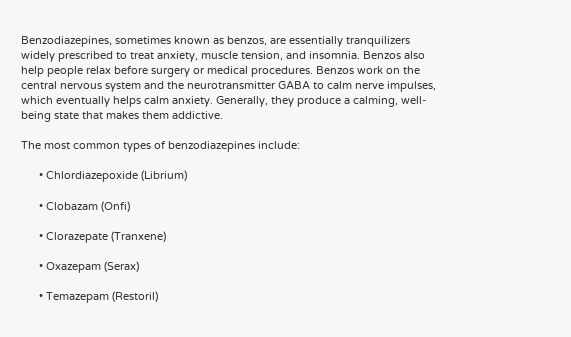Benzodiazepines, sometimes known as benzos, are essentially tranquilizers widely prescribed to treat anxiety, muscle tension, and insomnia. Benzos also help people relax before surgery or medical procedures. Benzos work on the central nervous system and the neurotransmitter GABA to calm nerve impulses, which eventually helps calm anxiety. Generally, they produce a calming, well-being state that makes them addictive.

The most common types of benzodiazepines include:

      • Chlordiazepoxide (Librium)

      • Clobazam (Onfi)

      • Clorazepate (Tranxene)

      • Oxazepam (Serax)

      • Temazepam (Restoril)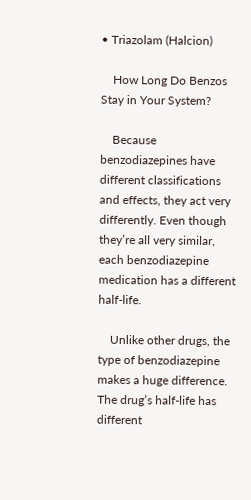• Triazolam (Halcion)

    How Long Do Benzos Stay in Your System?

    Because benzodiazepines have different classifications and effects, they act very differently. Even though they’re all very similar, each benzodiazepine medication has a different half-life.

    Unlike other drugs, the type of benzodiazepine makes a huge difference. The drug’s half-life has different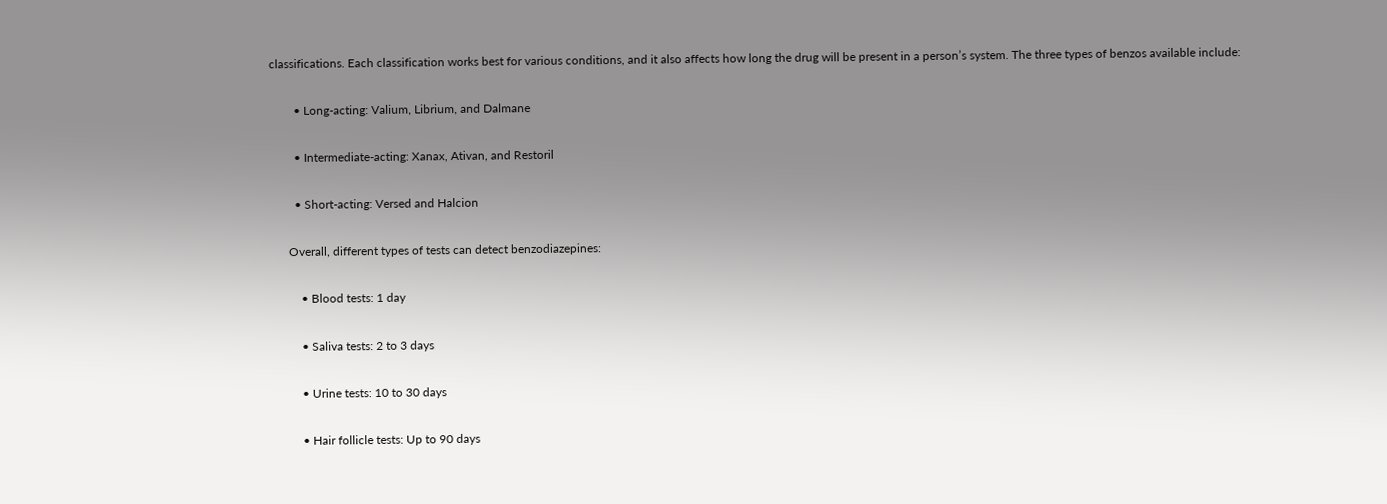classifications. Each classification works best for various conditions, and it also affects how long the drug will be present in a person’s system. The three types of benzos available include:

        • Long-acting: Valium, Librium, and Dalmane

        • Intermediate-acting: Xanax, Ativan, and Restoril

        • Short-acting: Versed and Halcion

      Overall, different types of tests can detect benzodiazepines:

          • Blood tests: 1 day

          • Saliva tests: 2 to 3 days

          • Urine tests: 10 to 30 days

          • Hair follicle tests: Up to 90 days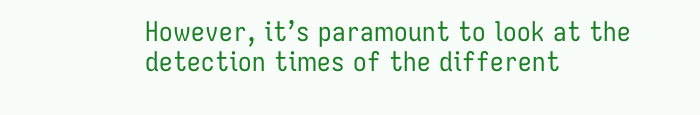However, it’s paramount to look at the detection times of the different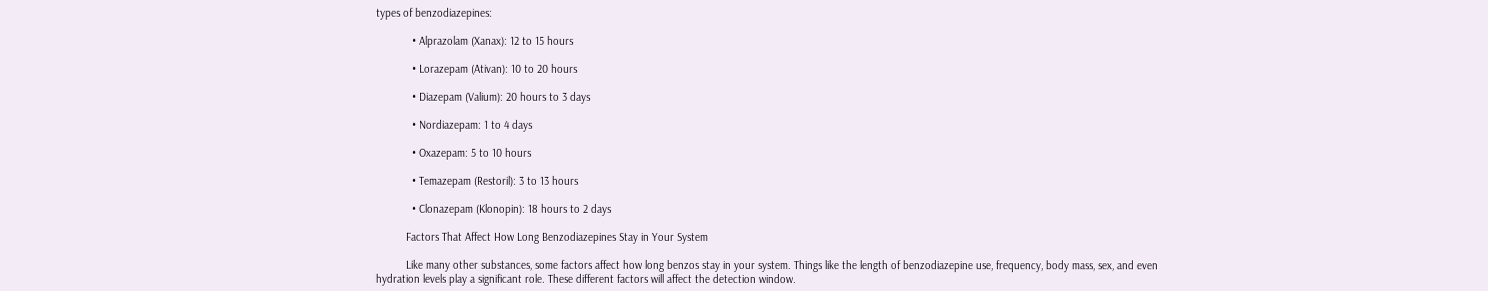types of benzodiazepines:

            • Alprazolam (Xanax): 12 to 15 hours

            • Lorazepam (Ativan): 10 to 20 hours

            • Diazepam (Valium): 20 hours to 3 days

            • Nordiazepam: 1 to 4 days

            • Oxazepam: 5 to 10 hours

            • Temazepam (Restoril): 3 to 13 hours

            • Clonazepam (Klonopin): 18 hours to 2 days

          Factors That Affect How Long Benzodiazepines Stay in Your System

          Like many other substances, some factors affect how long benzos stay in your system. Things like the length of benzodiazepine use, frequency, body mass, sex, and even hydration levels play a significant role. These different factors will affect the detection window.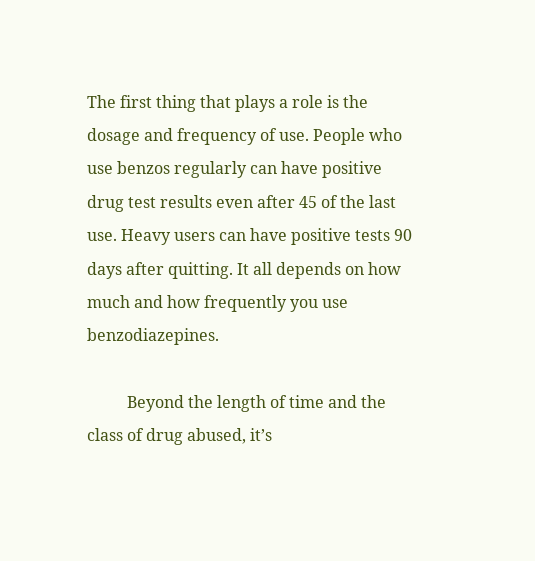The first thing that plays a role is the dosage and frequency of use. People who use benzos regularly can have positive drug test results even after 45 of the last use. Heavy users can have positive tests 90 days after quitting. It all depends on how much and how frequently you use benzodiazepines.

          Beyond the length of time and the class of drug abused, it’s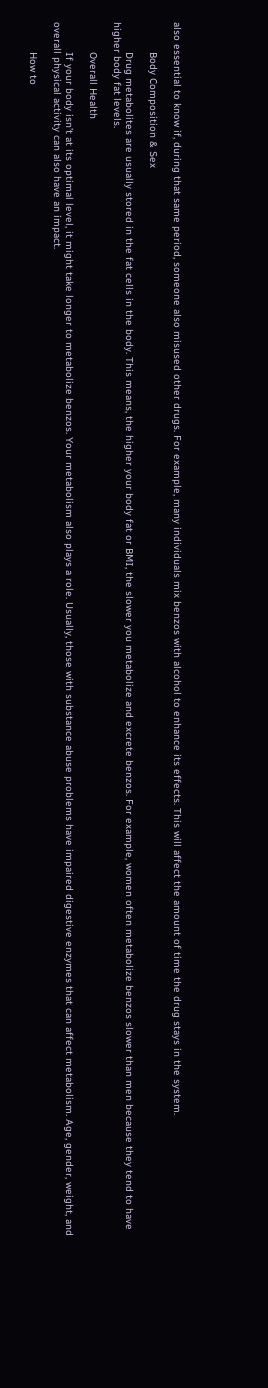also essential to know if, during that same period, someone also misused other drugs. For example, many individuals mix benzos with alcohol to enhance its effects. This will affect the amount of time the drug stays in the system.

          Body Composition & Sex

          Drug metabolites are usually stored in the fat cells in the body. This means, the higher your body fat or BMI, the slower you metabolize and excrete benzos. For example, women often metabolize benzos slower than men because they tend to have higher body fat levels.

          Overall Health

          If your body isn’t at its optimal level, it might take longer to metabolize benzos. Your metabolism also plays a role. Usually, those with substance abuse problems have impaired digestive enzymes that can affect metabolism. Age, gender, weight, and overall physical activity can also have an impact.

          How to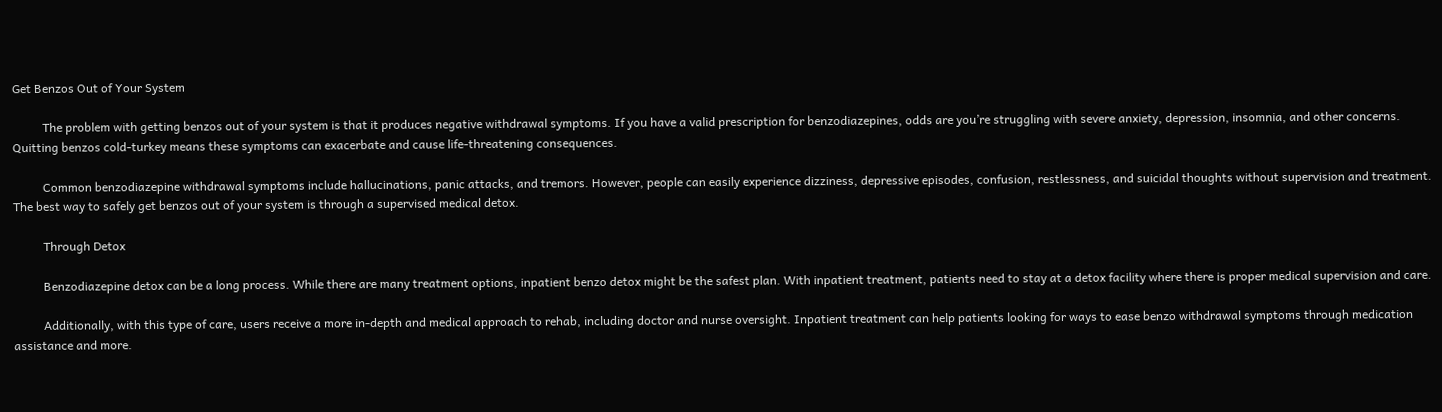Get Benzos Out of Your System

          The problem with getting benzos out of your system is that it produces negative withdrawal symptoms. If you have a valid prescription for benzodiazepines, odds are you’re struggling with severe anxiety, depression, insomnia, and other concerns. Quitting benzos cold-turkey means these symptoms can exacerbate and cause life-threatening consequences.

          Common benzodiazepine withdrawal symptoms include hallucinations, panic attacks, and tremors. However, people can easily experience dizziness, depressive episodes, confusion, restlessness, and suicidal thoughts without supervision and treatment. The best way to safely get benzos out of your system is through a supervised medical detox.

          Through Detox

          Benzodiazepine detox can be a long process. While there are many treatment options, inpatient benzo detox might be the safest plan. With inpatient treatment, patients need to stay at a detox facility where there is proper medical supervision and care.

          Additionally, with this type of care, users receive a more in-depth and medical approach to rehab, including doctor and nurse oversight. Inpatient treatment can help patients looking for ways to ease benzo withdrawal symptoms through medication assistance and more.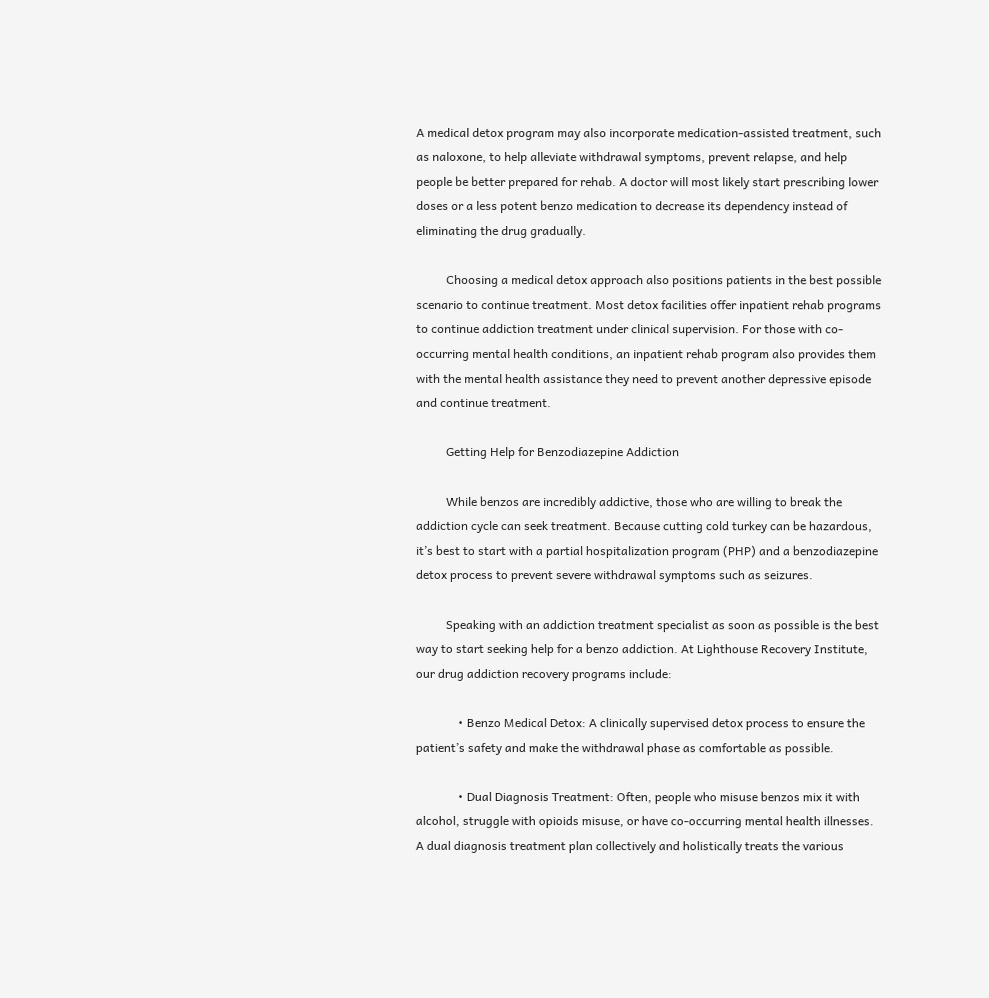A medical detox program may also incorporate medication-assisted treatment, such as naloxone, to help alleviate withdrawal symptoms, prevent relapse, and help people be better prepared for rehab. A doctor will most likely start prescribing lower doses or a less potent benzo medication to decrease its dependency instead of eliminating the drug gradually.

          Choosing a medical detox approach also positions patients in the best possible scenario to continue treatment. Most detox facilities offer inpatient rehab programs to continue addiction treatment under clinical supervision. For those with co-occurring mental health conditions, an inpatient rehab program also provides them with the mental health assistance they need to prevent another depressive episode and continue treatment.

          Getting Help for Benzodiazepine Addiction

          While benzos are incredibly addictive, those who are willing to break the addiction cycle can seek treatment. Because cutting cold turkey can be hazardous, it’s best to start with a partial hospitalization program (PHP) and a benzodiazepine detox process to prevent severe withdrawal symptoms such as seizures.

          Speaking with an addiction treatment specialist as soon as possible is the best way to start seeking help for a benzo addiction. At Lighthouse Recovery Institute, our drug addiction recovery programs include:

              • Benzo Medical Detox: A clinically supervised detox process to ensure the patient’s safety and make the withdrawal phase as comfortable as possible.

              • Dual Diagnosis Treatment: Often, people who misuse benzos mix it with alcohol, struggle with opioids misuse, or have co-occurring mental health illnesses. A dual diagnosis treatment plan collectively and holistically treats the various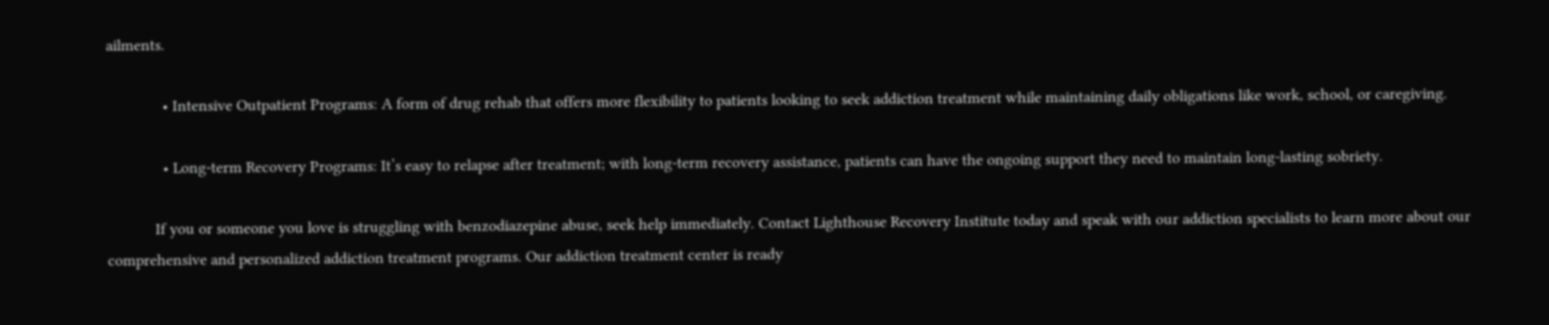ailments.

              • Intensive Outpatient Programs: A form of drug rehab that offers more flexibility to patients looking to seek addiction treatment while maintaining daily obligations like work, school, or caregiving.

              • Long-term Recovery Programs: It’s easy to relapse after treatment; with long-term recovery assistance, patients can have the ongoing support they need to maintain long-lasting sobriety.

            If you or someone you love is struggling with benzodiazepine abuse, seek help immediately. Contact Lighthouse Recovery Institute today and speak with our addiction specialists to learn more about our comprehensive and personalized addiction treatment programs. Our addiction treatment center is ready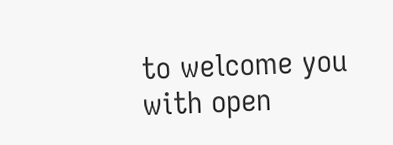to welcome you with open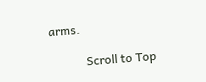arms.

            Scroll to Top